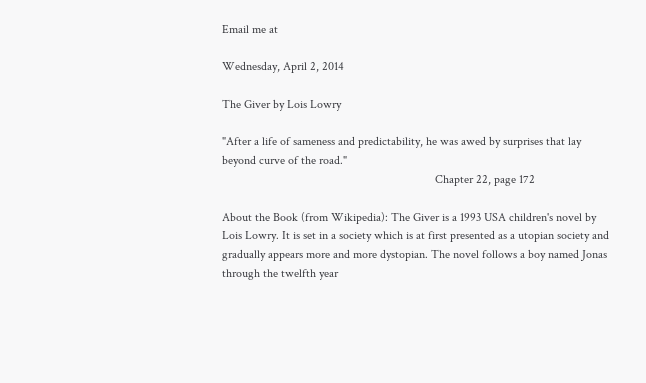Email me at

Wednesday, April 2, 2014

The Giver by Lois Lowry

"After a life of sameness and predictability, he was awed by surprises that lay beyond curve of the road."
                                                                       Chapter 22, page 172

About the Book (from Wikipedia): The Giver is a 1993 USA children's novel by Lois Lowry. It is set in a society which is at first presented as a utopian society and gradually appears more and more dystopian. The novel follows a boy named Jonas through the twelfth year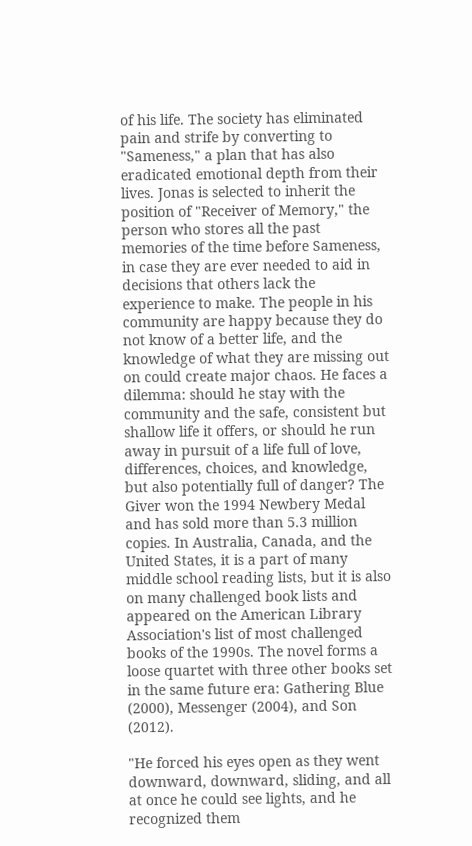of his life. The society has eliminated pain and strife by converting to "Sameness," a plan that has also eradicated emotional depth from their lives. Jonas is selected to inherit the position of "Receiver of Memory," the person who stores all the past memories of the time before Sameness, in case they are ever needed to aid in decisions that others lack the experience to make. The people in his community are happy because they do not know of a better life, and the knowledge of what they are missing out on could create major chaos. He faces a dilemma: should he stay with the community and the safe, consistent but shallow life it offers, or should he run away in pursuit of a life full of love, differences, choices, and knowledge, but also potentially full of danger? The Giver won the 1994 Newbery Medal and has sold more than 5.3 million copies. In Australia, Canada, and the United States, it is a part of many middle school reading lists, but it is also on many challenged book lists and appeared on the American Library Association's list of most challenged books of the 1990s. The novel forms a loose quartet with three other books set in the same future era: Gathering Blue (2000), Messenger (2004), and Son (2012).

"He forced his eyes open as they went downward, downward, sliding, and all at once he could see lights, and he recognized them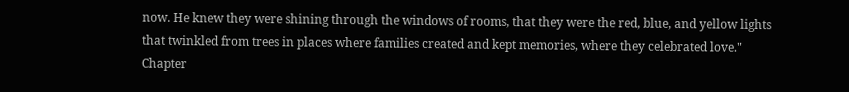now. He knew they were shining through the windows of rooms, that they were the red, blue, and yellow lights that twinkled from trees in places where families created and kept memories, where they celebrated love." Chapter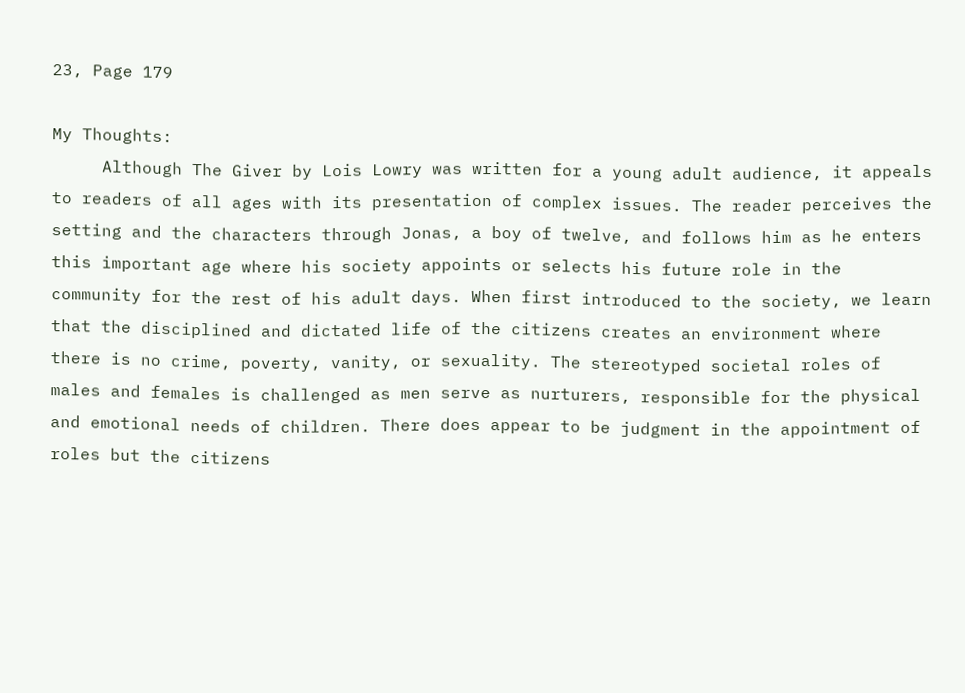23, Page 179

My Thoughts:
     Although The Giver by Lois Lowry was written for a young adult audience, it appeals to readers of all ages with its presentation of complex issues. The reader perceives the setting and the characters through Jonas, a boy of twelve, and follows him as he enters this important age where his society appoints or selects his future role in the community for the rest of his adult days. When first introduced to the society, we learn that the disciplined and dictated life of the citizens creates an environment where there is no crime, poverty, vanity, or sexuality. The stereotyped societal roles of males and females is challenged as men serve as nurturers, responsible for the physical and emotional needs of children. There does appear to be judgment in the appointment of roles but the citizens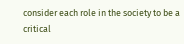consider each role in the society to be a critical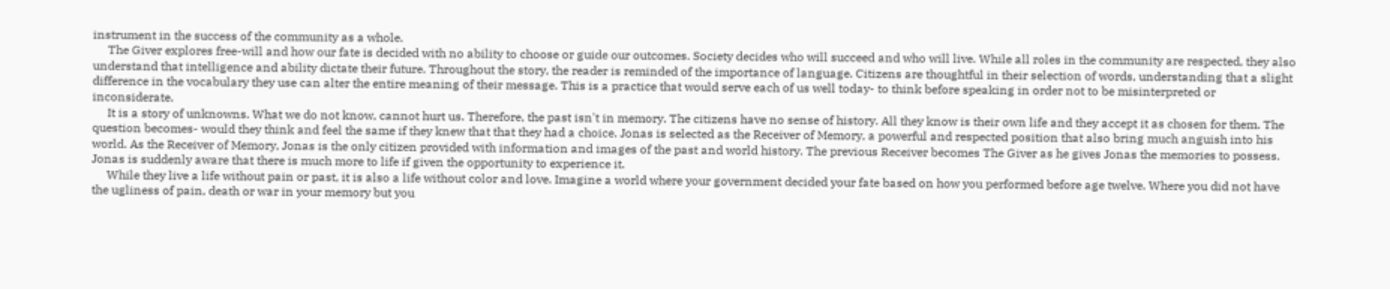instrument in the success of the community as a whole.
     The Giver explores free-will and how our fate is decided with no ability to choose or guide our outcomes. Society decides who will succeed and who will live. While all roles in the community are respected, they also understand that intelligence and ability dictate their future. Throughout the story, the reader is reminded of the importance of language. Citizens are thoughtful in their selection of words, understanding that a slight difference in the vocabulary they use can alter the entire meaning of their message. This is a practice that would serve each of us well today- to think before speaking in order not to be misinterpreted or inconsiderate.
     It is a story of unknowns. What we do not know, cannot hurt us. Therefore, the past isn't in memory. The citizens have no sense of history. All they know is their own life and they accept it as chosen for them. The question becomes- would they think and feel the same if they knew that that they had a choice. Jonas is selected as the Receiver of Memory, a powerful and respected position that also bring much anguish into his world. As the Receiver of Memory, Jonas is the only citizen provided with information and images of the past and world history. The previous Receiver becomes The Giver as he gives Jonas the memories to possess. Jonas is suddenly aware that there is much more to life if given the opportunity to experience it.
     While they live a life without pain or past, it is also a life without color and love. Imagine a world where your government decided your fate based on how you performed before age twelve. Where you did not have the ugliness of pain, death or war in your memory but you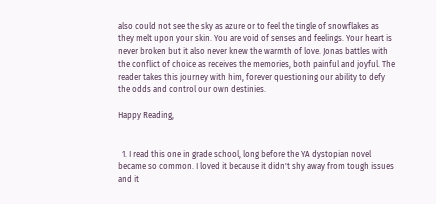also could not see the sky as azure or to feel the tingle of snowflakes as they melt upon your skin. You are void of senses and feelings. Your heart is never broken but it also never knew the warmth of love. Jonas battles with the conflict of choice as receives the memories, both painful and joyful. The reader takes this journey with him, forever questioning our ability to defy the odds and control our own destinies.

Happy Reading,


  1. I read this one in grade school, long before the YA dystopian novel became so common. I loved it because it didn't shy away from tough issues and it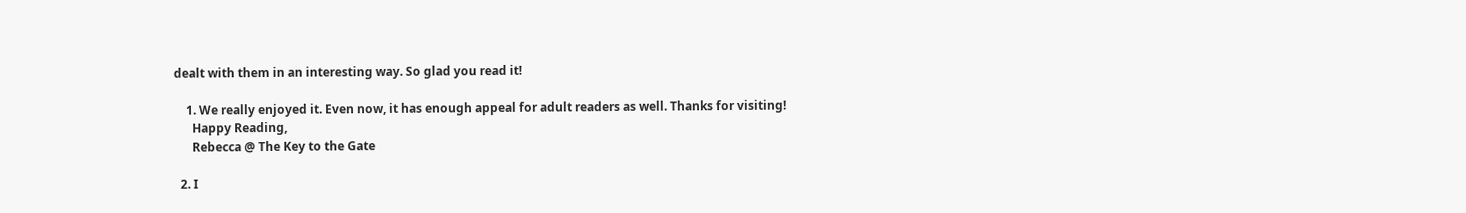dealt with them in an interesting way. So glad you read it!

    1. We really enjoyed it. Even now, it has enough appeal for adult readers as well. Thanks for visiting!
      Happy Reading,
      Rebecca @ The Key to the Gate

  2. I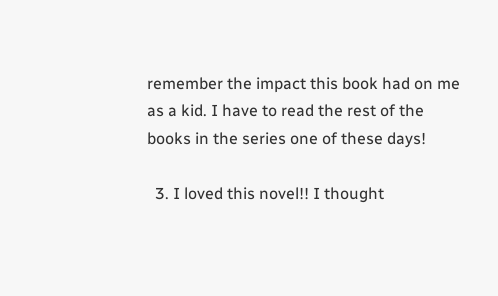remember the impact this book had on me as a kid. I have to read the rest of the books in the series one of these days!

  3. I loved this novel!! I thought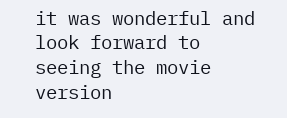it was wonderful and look forward to seeing the movie version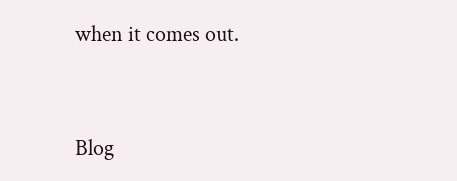when it comes out.



Blog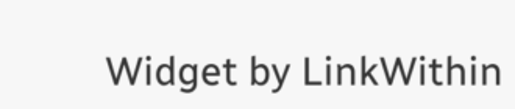Widget by LinkWithin